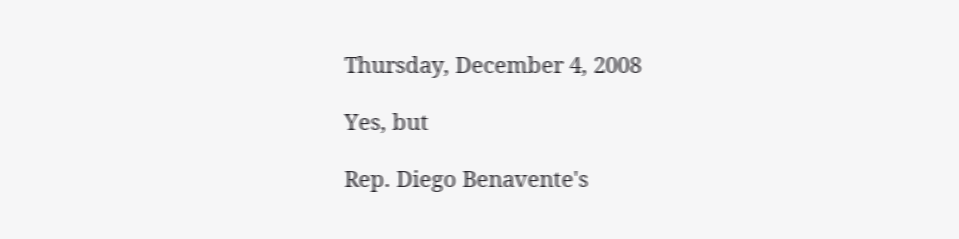Thursday, December 4, 2008

Yes, but

Rep. Diego Benavente's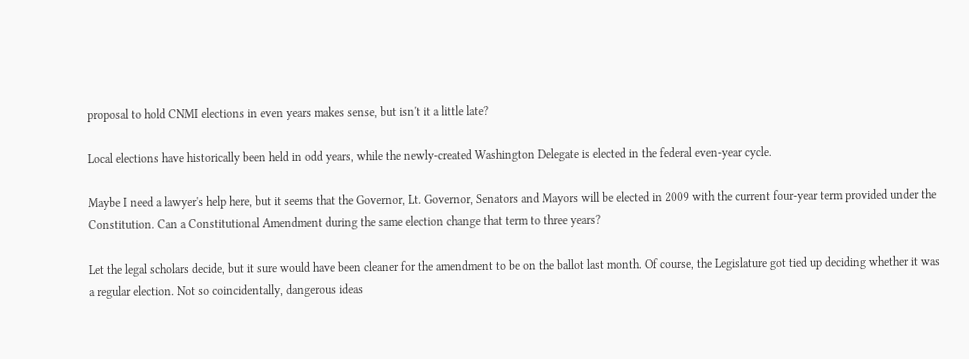proposal to hold CNMI elections in even years makes sense, but isn't it a little late?

Local elections have historically been held in odd years, while the newly-created Washington Delegate is elected in the federal even-year cycle.

Maybe I need a lawyer's help here, but it seems that the Governor, Lt. Governor, Senators and Mayors will be elected in 2009 with the current four-year term provided under the Constitution. Can a Constitutional Amendment during the same election change that term to three years?

Let the legal scholars decide, but it sure would have been cleaner for the amendment to be on the ballot last month. Of course, the Legislature got tied up deciding whether it was a regular election. Not so coincidentally, dangerous ideas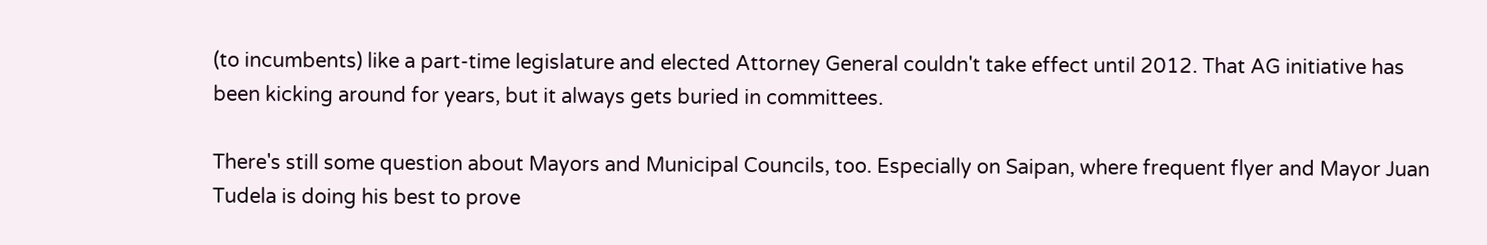(to incumbents) like a part-time legislature and elected Attorney General couldn't take effect until 2012. That AG initiative has been kicking around for years, but it always gets buried in committees.

There's still some question about Mayors and Municipal Councils, too. Especially on Saipan, where frequent flyer and Mayor Juan Tudela is doing his best to prove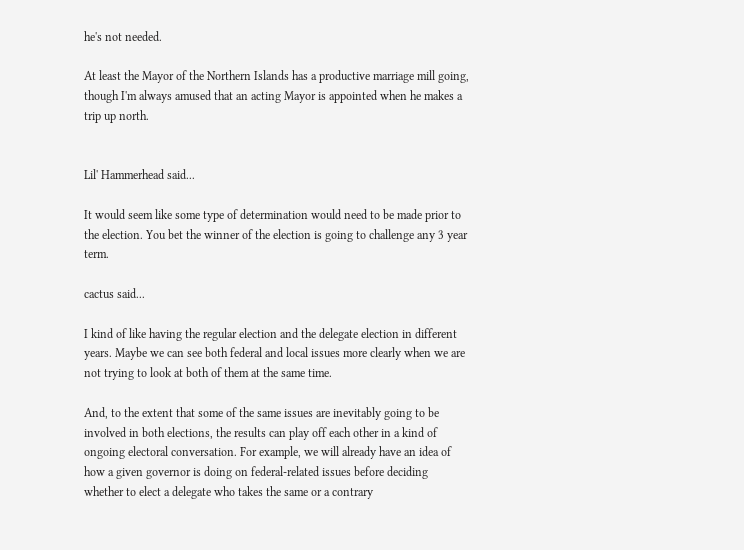he's not needed.

At least the Mayor of the Northern Islands has a productive marriage mill going, though I'm always amused that an acting Mayor is appointed when he makes a trip up north.


Lil' Hammerhead said...

It would seem like some type of determination would need to be made prior to the election. You bet the winner of the election is going to challenge any 3 year term.

cactus said...

I kind of like having the regular election and the delegate election in different years. Maybe we can see both federal and local issues more clearly when we are not trying to look at both of them at the same time.

And, to the extent that some of the same issues are inevitably going to be involved in both elections, the results can play off each other in a kind of ongoing electoral conversation. For example, we will already have an idea of how a given governor is doing on federal-related issues before deciding whether to elect a delegate who takes the same or a contrary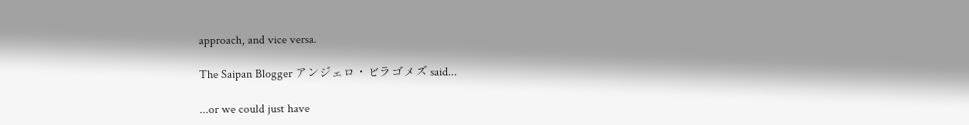approach, and vice versa.

The Saipan Blogger アンジェロ・ビラゴメズ said...

...or we could just have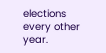elections every other year.